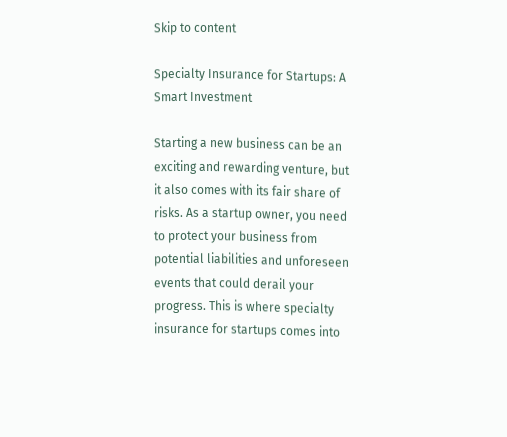Skip to content

Specialty Insurance for Startups: A Smart Investment

Starting a new business can be an exciting and rewarding venture, but it also comes with its fair share of risks. As a startup owner, you need to protect your business from potential liabilities and unforeseen events that could derail your progress. This is where specialty insurance for startups comes into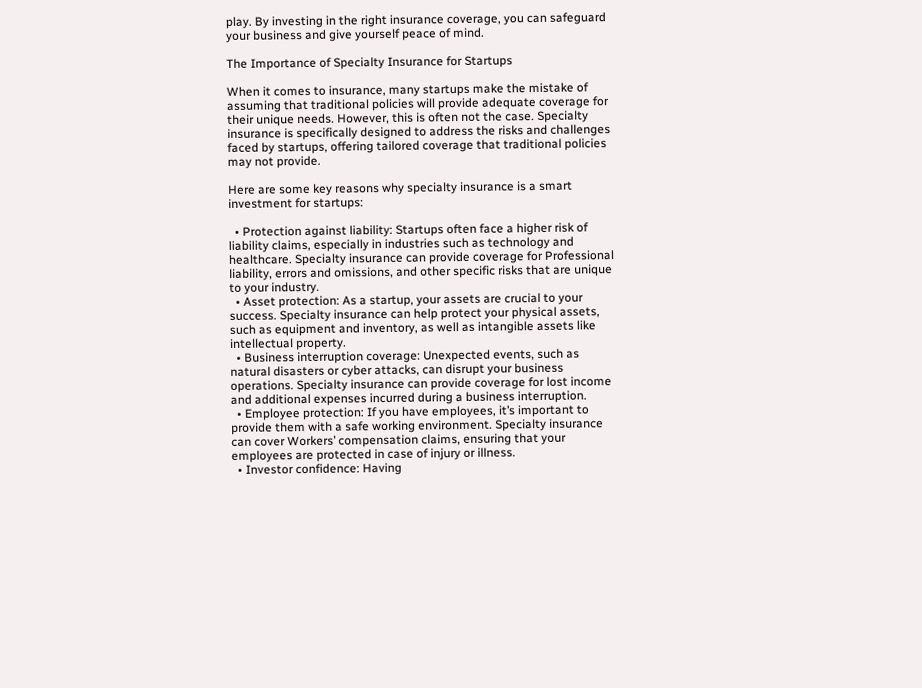play. By investing in the right insurance coverage, you can safeguard your business and give yourself peace of mind.

The Importance of Specialty Insurance for Startups

When it comes to insurance, many startups make the mistake of assuming that traditional policies will provide adequate coverage for their unique needs. However, this is often not the case. Specialty insurance is specifically designed to address the risks and challenges faced by startups, offering tailored coverage that traditional policies may not provide.

Here are some key reasons why specialty insurance is a smart investment for startups:

  • Protection against liability: Startups often face a higher risk of liability claims, especially in industries such as technology and healthcare. Specialty insurance can provide coverage for Professional liability, errors and omissions, and other specific risks that are unique to your industry.
  • Asset protection: As a startup, your assets are crucial to your success. Specialty insurance can help protect your physical assets, such as equipment and inventory, as well as intangible assets like intellectual property.
  • Business interruption coverage: Unexpected events, such as natural disasters or cyber attacks, can disrupt your business operations. Specialty insurance can provide coverage for lost income and additional expenses incurred during a business interruption.
  • Employee protection: If you have employees, it’s important to provide them with a safe working environment. Specialty insurance can cover Workers’ compensation claims, ensuring that your employees are protected in case of injury or illness.
  • Investor confidence: Having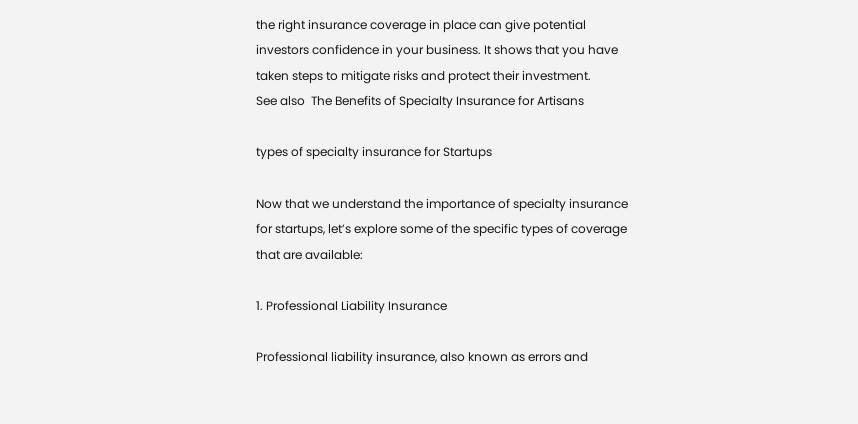the right insurance coverage in place can give potential investors confidence in your business. It shows that you have taken steps to mitigate risks and protect their investment.
See also  The Benefits of Specialty Insurance for Artisans

types of specialty insurance for Startups

Now that we understand the importance of specialty insurance for startups, let’s explore some of the specific types of coverage that are available:

1. Professional Liability Insurance

Professional liability insurance, also known as errors and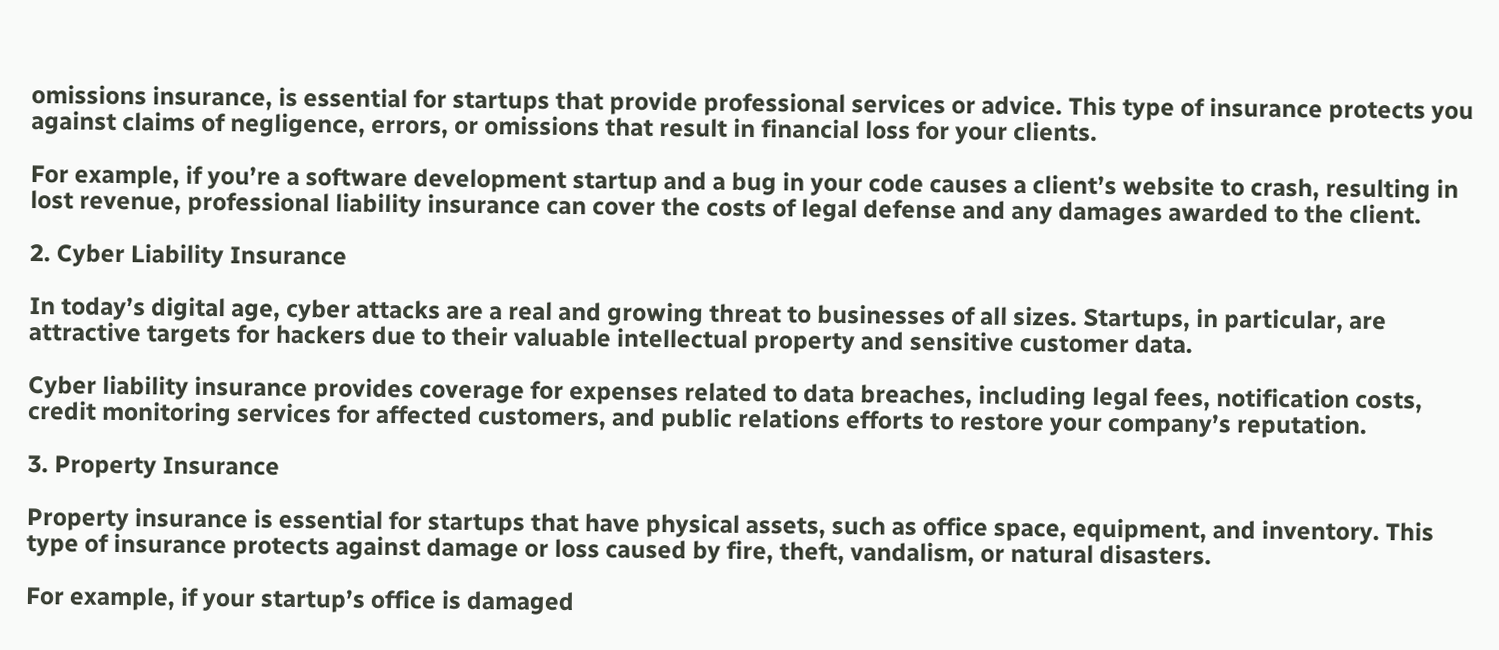omissions insurance, is essential for startups that provide professional services or advice. This type of insurance protects you against claims of negligence, errors, or omissions that result in financial loss for your clients.

For example, if you’re a software development startup and a bug in your code causes a client’s website to crash, resulting in lost revenue, professional liability insurance can cover the costs of legal defense and any damages awarded to the client.

2. Cyber Liability Insurance

In today’s digital age, cyber attacks are a real and growing threat to businesses of all sizes. Startups, in particular, are attractive targets for hackers due to their valuable intellectual property and sensitive customer data.

Cyber liability insurance provides coverage for expenses related to data breaches, including legal fees, notification costs, credit monitoring services for affected customers, and public relations efforts to restore your company’s reputation.

3. Property Insurance

Property insurance is essential for startups that have physical assets, such as office space, equipment, and inventory. This type of insurance protects against damage or loss caused by fire, theft, vandalism, or natural disasters.

For example, if your startup’s office is damaged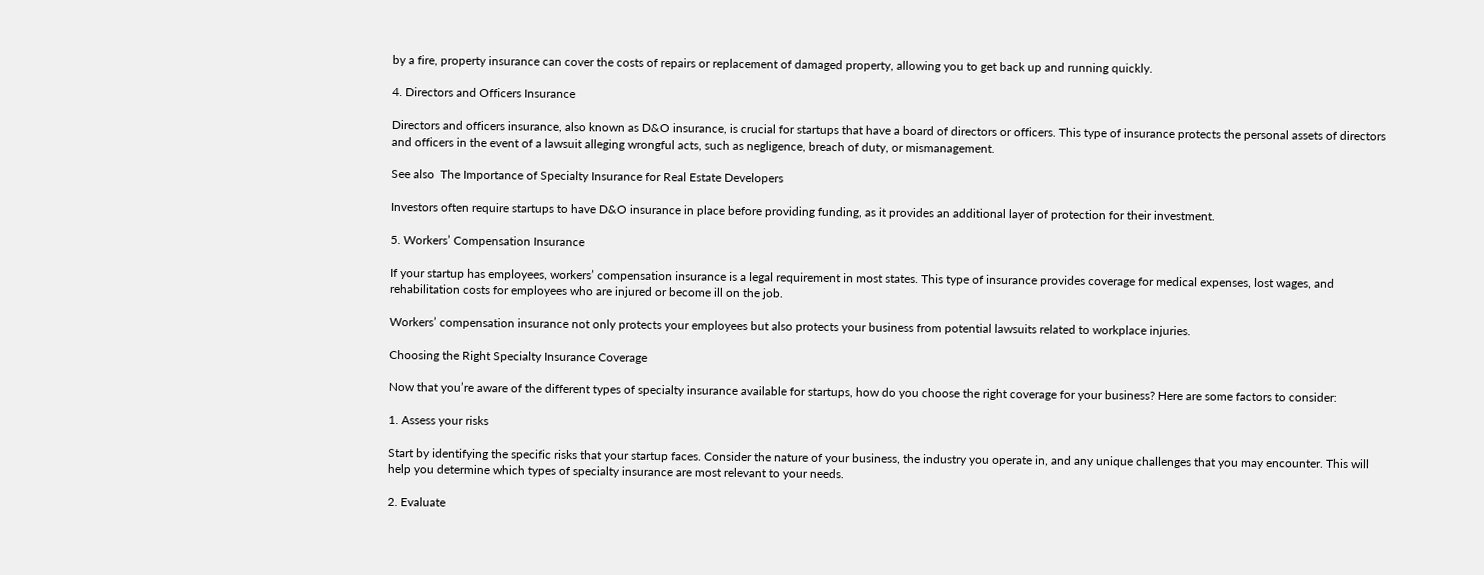by a fire, property insurance can cover the costs of repairs or replacement of damaged property, allowing you to get back up and running quickly.

4. Directors and Officers Insurance

Directors and officers insurance, also known as D&O insurance, is crucial for startups that have a board of directors or officers. This type of insurance protects the personal assets of directors and officers in the event of a lawsuit alleging wrongful acts, such as negligence, breach of duty, or mismanagement.

See also  The Importance of Specialty Insurance for Real Estate Developers

Investors often require startups to have D&O insurance in place before providing funding, as it provides an additional layer of protection for their investment.

5. Workers’ Compensation Insurance

If your startup has employees, workers’ compensation insurance is a legal requirement in most states. This type of insurance provides coverage for medical expenses, lost wages, and rehabilitation costs for employees who are injured or become ill on the job.

Workers’ compensation insurance not only protects your employees but also protects your business from potential lawsuits related to workplace injuries.

Choosing the Right Specialty Insurance Coverage

Now that you’re aware of the different types of specialty insurance available for startups, how do you choose the right coverage for your business? Here are some factors to consider:

1. Assess your risks

Start by identifying the specific risks that your startup faces. Consider the nature of your business, the industry you operate in, and any unique challenges that you may encounter. This will help you determine which types of specialty insurance are most relevant to your needs.

2. Evaluate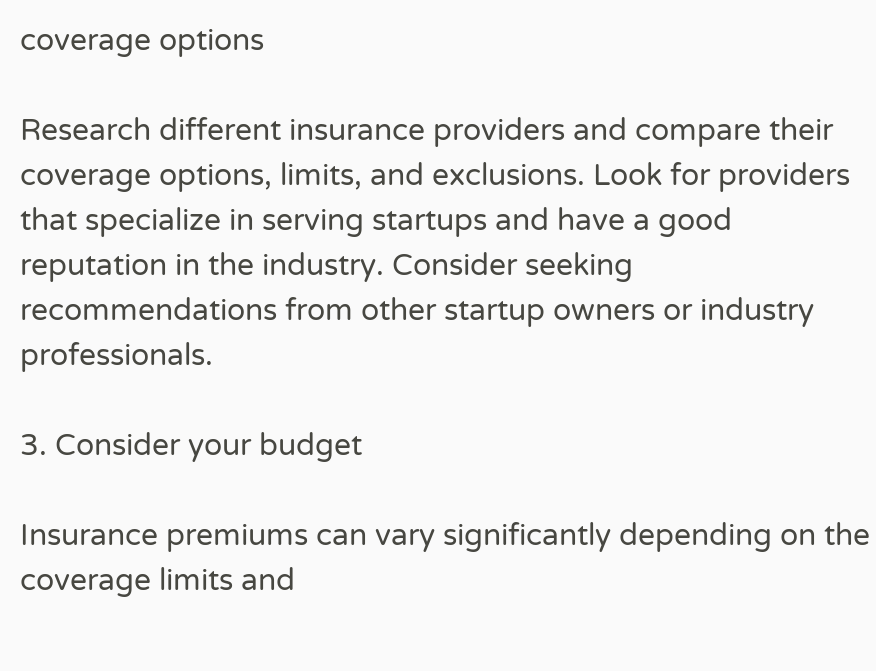coverage options

Research different insurance providers and compare their coverage options, limits, and exclusions. Look for providers that specialize in serving startups and have a good reputation in the industry. Consider seeking recommendations from other startup owners or industry professionals.

3. Consider your budget

Insurance premiums can vary significantly depending on the coverage limits and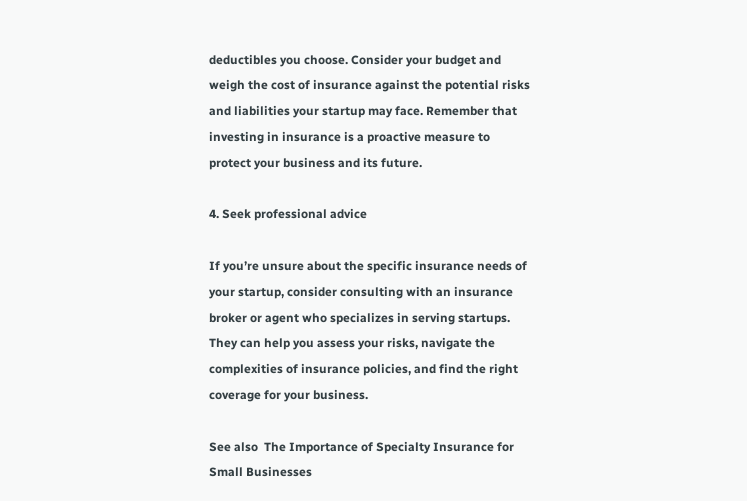deductibles you choose. Consider your budget and weigh the cost of insurance against the potential risks and liabilities your startup may face. Remember that investing in insurance is a proactive measure to protect your business and its future.

4. Seek professional advice

If you’re unsure about the specific insurance needs of your startup, consider consulting with an insurance broker or agent who specializes in serving startups. They can help you assess your risks, navigate the complexities of insurance policies, and find the right coverage for your business.

See also  The Importance of Specialty Insurance for Small Businesses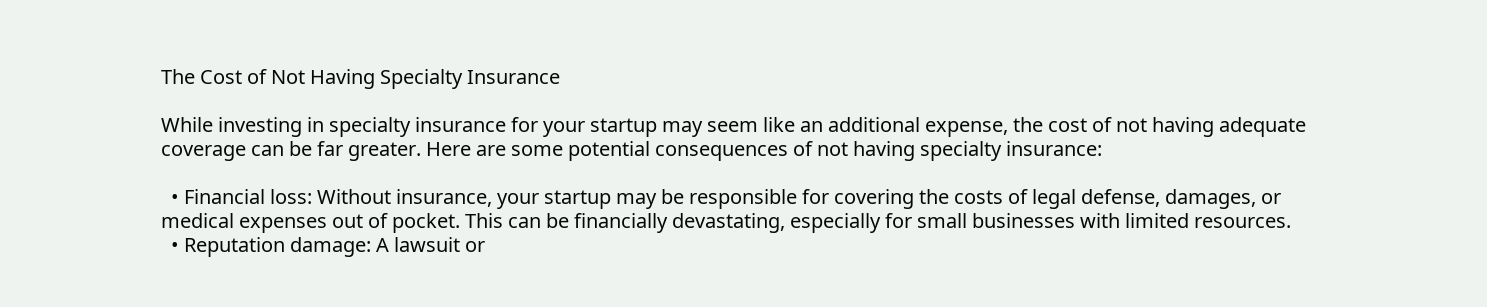The Cost of Not Having Specialty Insurance

While investing in specialty insurance for your startup may seem like an additional expense, the cost of not having adequate coverage can be far greater. Here are some potential consequences of not having specialty insurance:

  • Financial loss: Without insurance, your startup may be responsible for covering the costs of legal defense, damages, or medical expenses out of pocket. This can be financially devastating, especially for small businesses with limited resources.
  • Reputation damage: A lawsuit or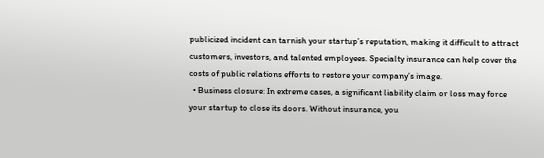publicized incident can tarnish your startup’s reputation, making it difficult to attract customers, investors, and talented employees. Specialty insurance can help cover the costs of public relations efforts to restore your company’s image.
  • Business closure: In extreme cases, a significant liability claim or loss may force your startup to close its doors. Without insurance, you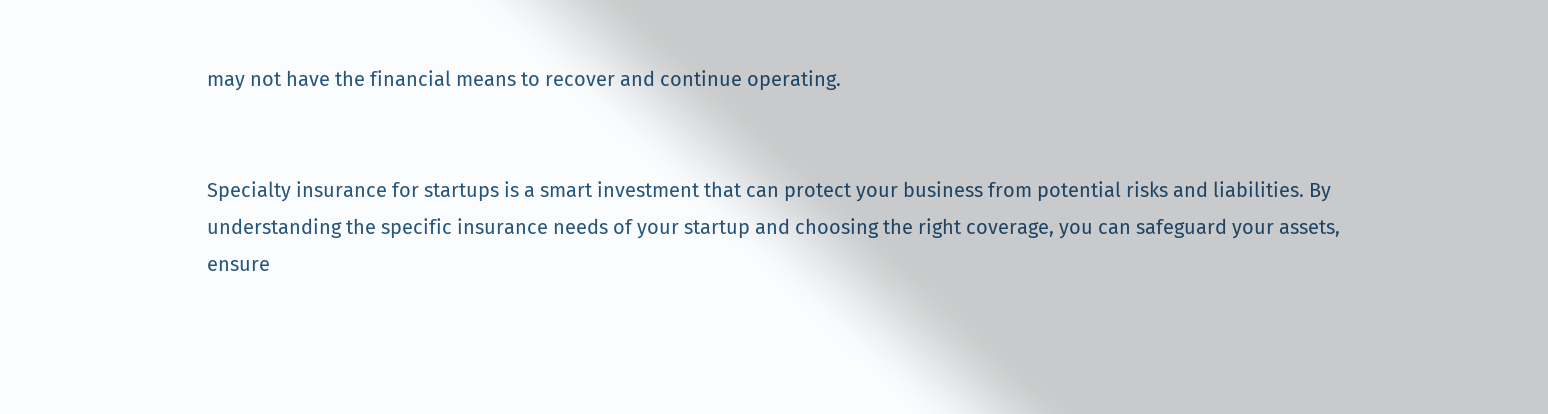may not have the financial means to recover and continue operating.


Specialty insurance for startups is a smart investment that can protect your business from potential risks and liabilities. By understanding the specific insurance needs of your startup and choosing the right coverage, you can safeguard your assets, ensure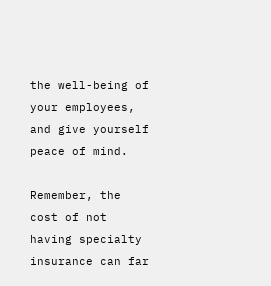the well-being of your employees, and give yourself peace of mind.

Remember, the cost of not having specialty insurance can far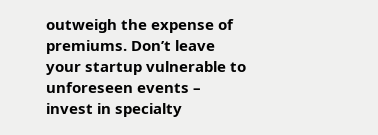outweigh the expense of premiums. Don’t leave your startup vulnerable to unforeseen events – invest in specialty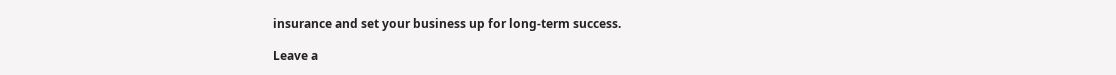insurance and set your business up for long-term success.

Leave a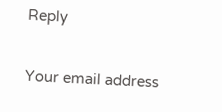Reply

Your email address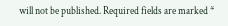will not be published. Required fields are marked *